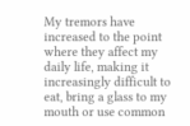My tremors have increased to the point where they affect my daily life, making it increasingly difficult to eat, bring a glass to my mouth or use common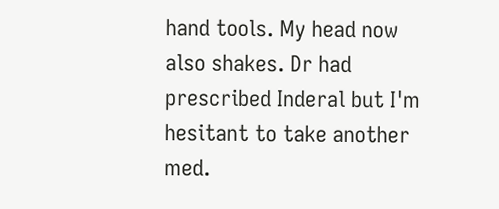hand tools. My head now also shakes. Dr had prescribed Inderal but I'm hesitant to take another med.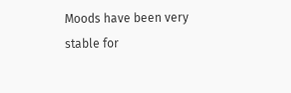Moods have been very stable for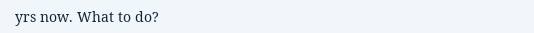yrs now. What to do?